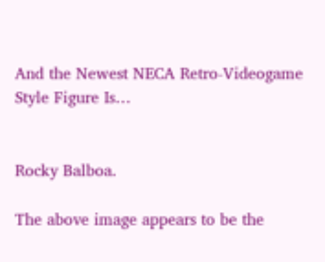And the Newest NECA Retro-Videogame Style Figure Is…


Rocky Balboa.

The above image appears to be the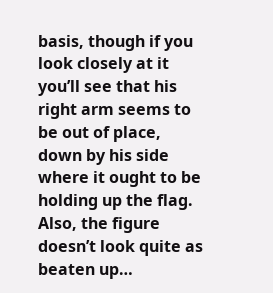basis, though if you look closely at it you’ll see that his right arm seems to be out of place, down by his side where it ought to be holding up the flag. Also, the figure doesn’t look quite as beaten up…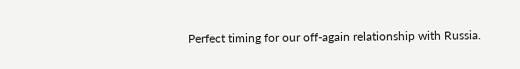Perfect timing for our off-again relationship with Russia.